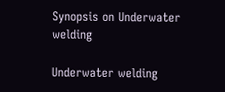Synopsis on Underwater welding

Underwater welding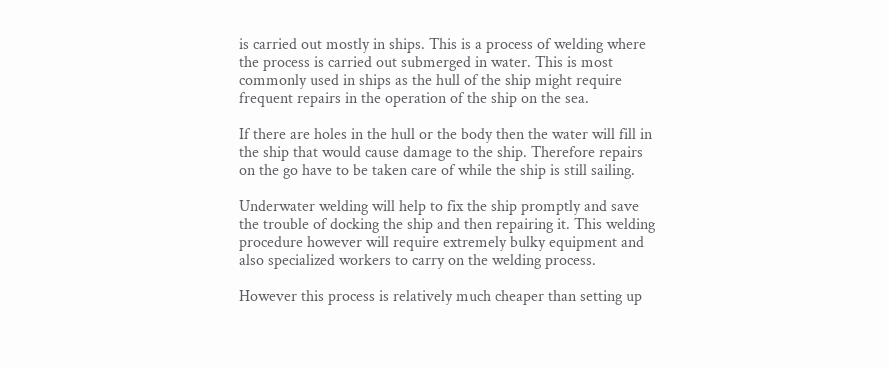is carried out mostly in ships. This is a process of welding where the process is carried out submerged in water. This is most commonly used in ships as the hull of the ship might require frequent repairs in the operation of the ship on the sea.

If there are holes in the hull or the body then the water will fill in the ship that would cause damage to the ship. Therefore repairs on the go have to be taken care of while the ship is still sailing.

Underwater welding will help to fix the ship promptly and save the trouble of docking the ship and then repairing it. This welding procedure however will require extremely bulky equipment and also specialized workers to carry on the welding process.

However this process is relatively much cheaper than setting up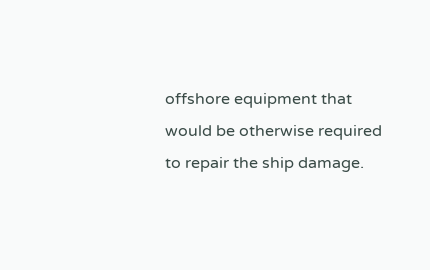offshore equipment that would be otherwise required to repair the ship damage.